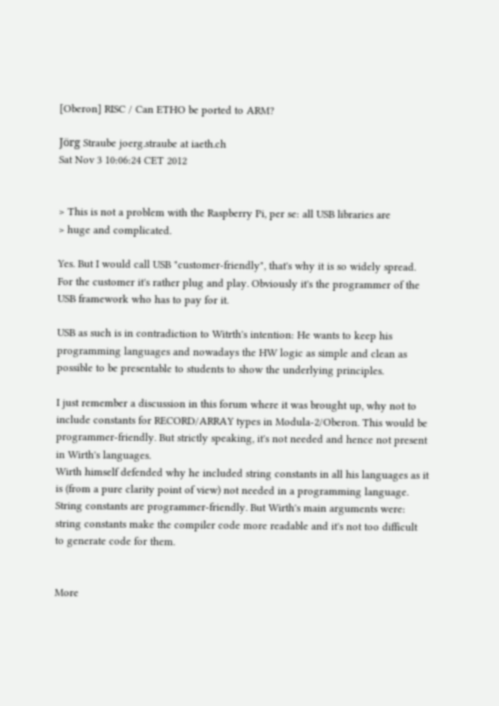[Oberon] RISC / Can ETHO be ported to ARM?

Jörg Straube joerg.straube at iaeth.ch
Sat Nov 3 10:06:24 CET 2012


> This is not a problem with the Raspberry Pi, per se: all USB libraries are
> huge and complicated.

Yes. But I would call USB "customer-friendly", that's why it is so widely spread. For the customer it's rather plug and play. Obviously it's the programmer of the USB framework who has to pay for it.

USB as such is in contradiction to Witrth's intention: He wants to keep his programming languages and nowadays the HW logic as simple and clean as possible to be presentable to students to show the underlying principles.

I just remember a discussion in this forum where it was brought up, why not to include constants for RECORD/ARRAY types in Modula-2/Oberon. This would be programmer-friendly. But strictly speaking, it's not needed and hence not present in Wirth's languages.
Wirth himself defended why he included string constants in all his languages as it is (from a pure clarity point of view) not needed in a programming language. String constants are programmer-friendly. But Wirth's main arguments were: string constants make the compiler code more readable and it's not too difficult to generate code for them.


More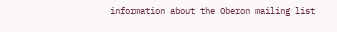information about the Oberon mailing list